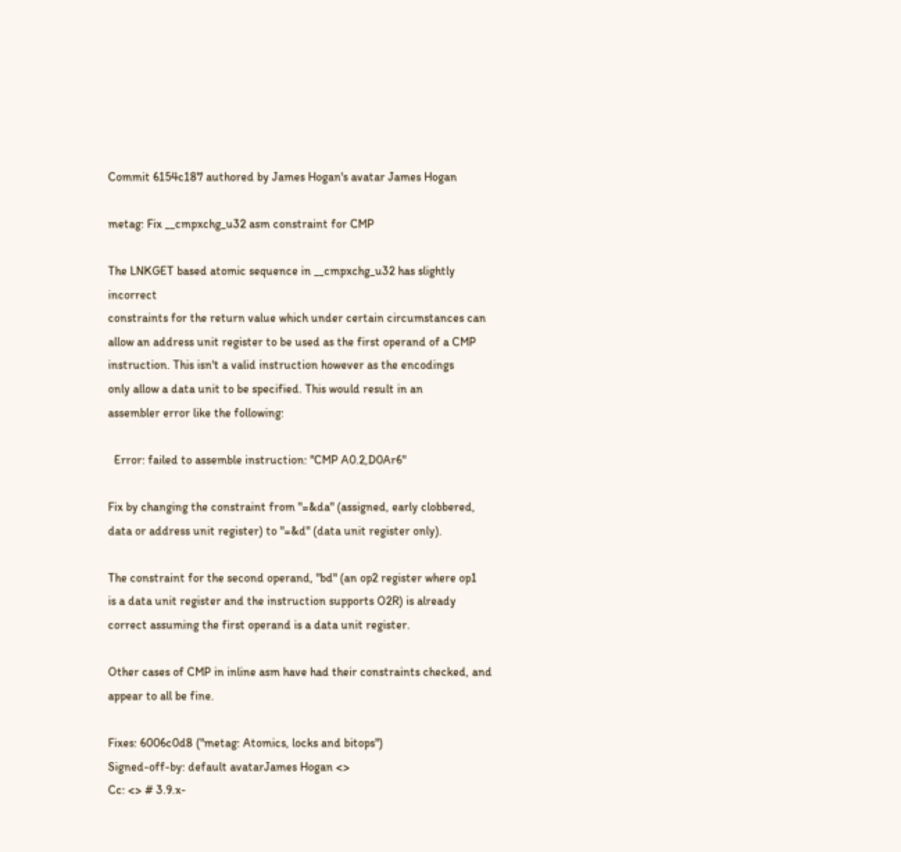Commit 6154c187 authored by James Hogan's avatar James Hogan

metag: Fix __cmpxchg_u32 asm constraint for CMP

The LNKGET based atomic sequence in __cmpxchg_u32 has slightly incorrect
constraints for the return value which under certain circumstances can
allow an address unit register to be used as the first operand of a CMP
instruction. This isn't a valid instruction however as the encodings
only allow a data unit to be specified. This would result in an
assembler error like the following:

  Error: failed to assemble instruction: "CMP A0.2,D0Ar6"

Fix by changing the constraint from "=&da" (assigned, early clobbered,
data or address unit register) to "=&d" (data unit register only).

The constraint for the second operand, "bd" (an op2 register where op1
is a data unit register and the instruction supports O2R) is already
correct assuming the first operand is a data unit register.

Other cases of CMP in inline asm have had their constraints checked, and
appear to all be fine.

Fixes: 6006c0d8 ("metag: Atomics, locks and bitops")
Signed-off-by: default avatarJames Hogan <>
Cc: <> # 3.9.x-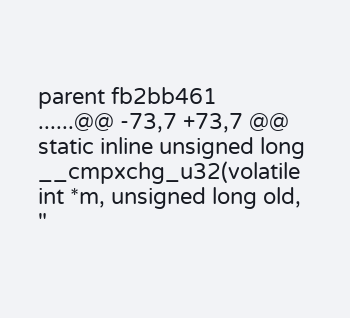parent fb2bb461
......@@ -73,7 +73,7 @@ static inline unsigned long __cmpxchg_u32(volatile int *m, unsigned long old,
"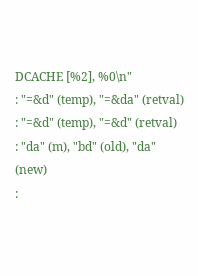DCACHE [%2], %0\n"
: "=&d" (temp), "=&da" (retval)
: "=&d" (temp), "=&d" (retval)
: "da" (m), "bd" (old), "da" (new)
: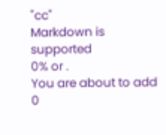"cc"
Markdown is supported
0% or .
You are about to add 0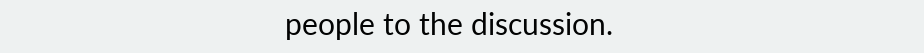people to the discussion.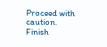Proceed with caution.
Finish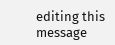editing this message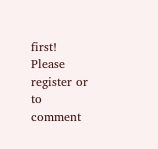first!
Please register or to comment